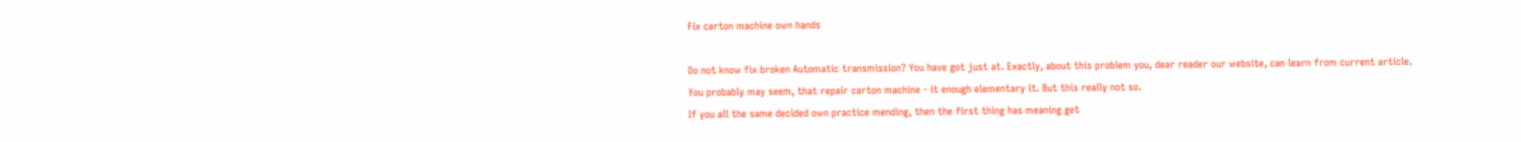Fix carton machine own hands

Do not know fix broken Automatic transmission? You have got just at. Exactly, about this problem you, dear reader our website, can learn from current article.
You probably may seem, that repair carton machine - it enough elementary it. But this really not so.
If you all the same decided own practice mending, then the first thing has meaning get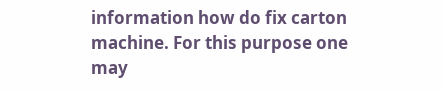information how do fix carton machine. For this purpose one may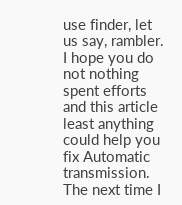use finder, let us say, rambler.
I hope you do not nothing spent efforts and this article least anything could help you fix Automatic transmission. The next time I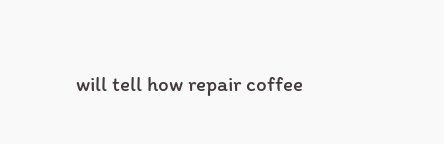will tell how repair coffee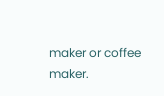maker or coffee maker.